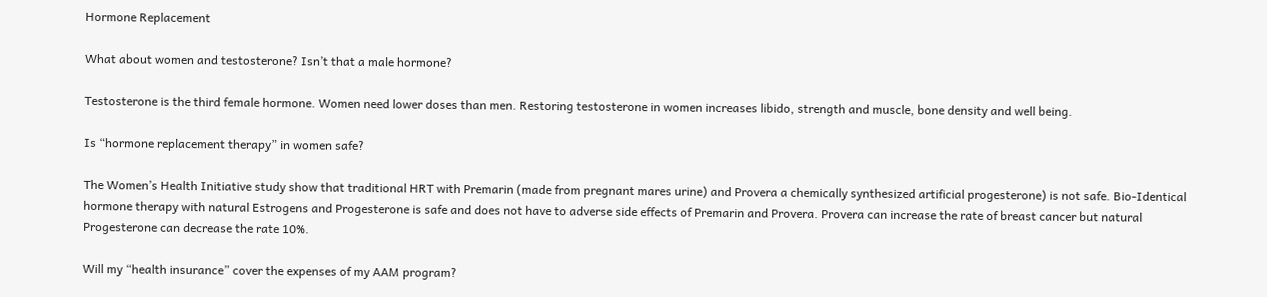Hormone Replacement

What about women and testosterone? Isn’t that a male hormone?

Testosterone is the third female hormone. Women need lower doses than men. Restoring testosterone in women increases libido, strength and muscle, bone density and well being.

Is “hormone replacement therapy” in women safe?

The Women’s Health Initiative study show that traditional HRT with Premarin (made from pregnant mares urine) and Provera a chemically synthesized artificial progesterone) is not safe. Bio-Identical hormone therapy with natural Estrogens and Progesterone is safe and does not have to adverse side effects of Premarin and Provera. Provera can increase the rate of breast cancer but natural Progesterone can decrease the rate 10%.

Will my “health insurance” cover the expenses of my AAM program?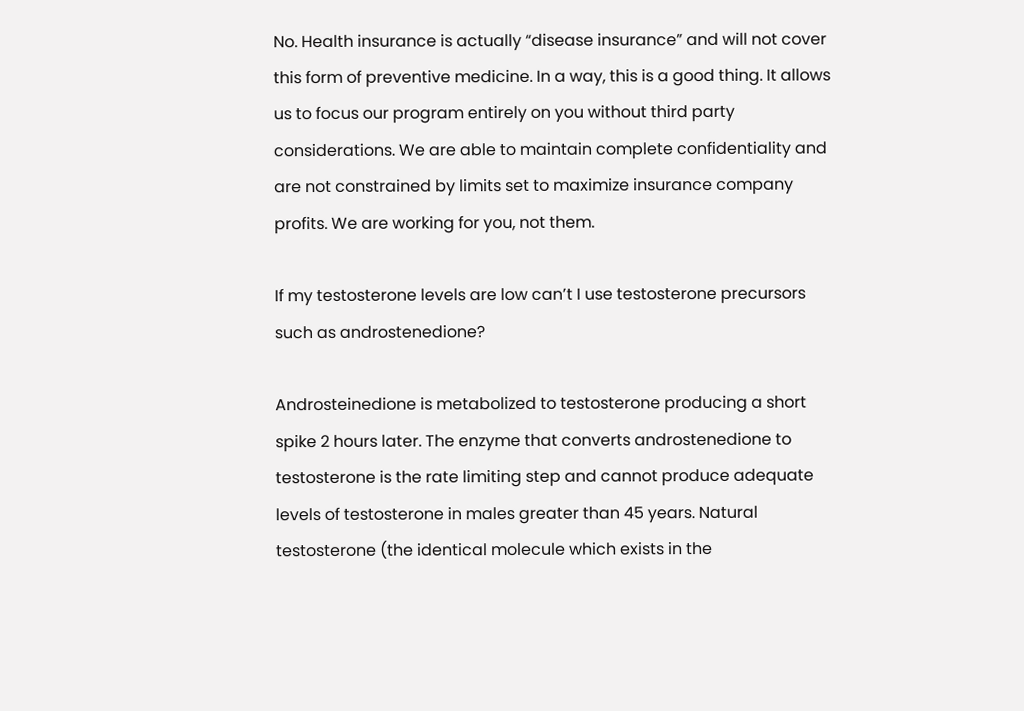No. Health insurance is actually “disease insurance” and will not cover this form of preventive medicine. In a way, this is a good thing. It allows us to focus our program entirely on you without third party considerations. We are able to maintain complete confidentiality and are not constrained by limits set to maximize insurance company profits. We are working for you, not them.

If my testosterone levels are low can’t I use testosterone precursors such as androstenedione?

Androsteinedione is metabolized to testosterone producing a short spike 2 hours later. The enzyme that converts androstenedione to testosterone is the rate limiting step and cannot produce adequate levels of testosterone in males greater than 45 years. Natural testosterone (the identical molecule which exists in the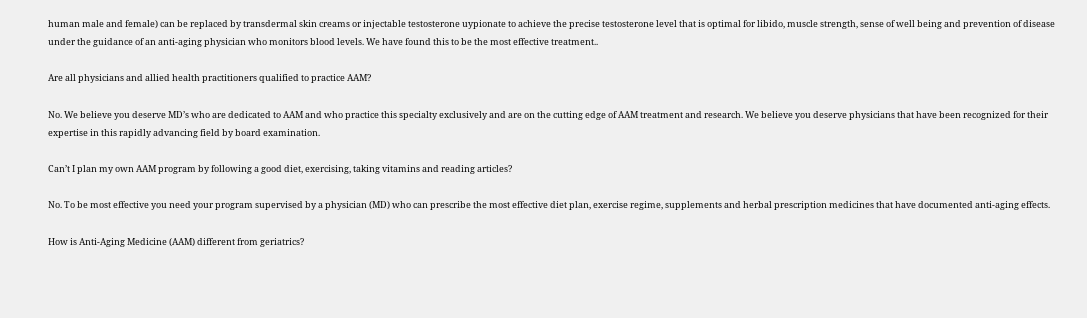human male and female) can be replaced by transdermal skin creams or injectable testosterone uypionate to achieve the precise testosterone level that is optimal for libido, muscle strength, sense of well being and prevention of disease under the guidance of an anti-aging physician who monitors blood levels. We have found this to be the most effective treatment..

Are all physicians and allied health practitioners qualified to practice AAM?

No. We believe you deserve MD’s who are dedicated to AAM and who practice this specialty exclusively and are on the cutting edge of AAM treatment and research. We believe you deserve physicians that have been recognized for their expertise in this rapidly advancing field by board examination.

Can’t I plan my own AAM program by following a good diet, exercising, taking vitamins and reading articles?

No. To be most effective you need your program supervised by a physician (MD) who can prescribe the most effective diet plan, exercise regime, supplements and herbal prescription medicines that have documented anti-aging effects.

How is Anti-Aging Medicine (AAM) different from geriatrics?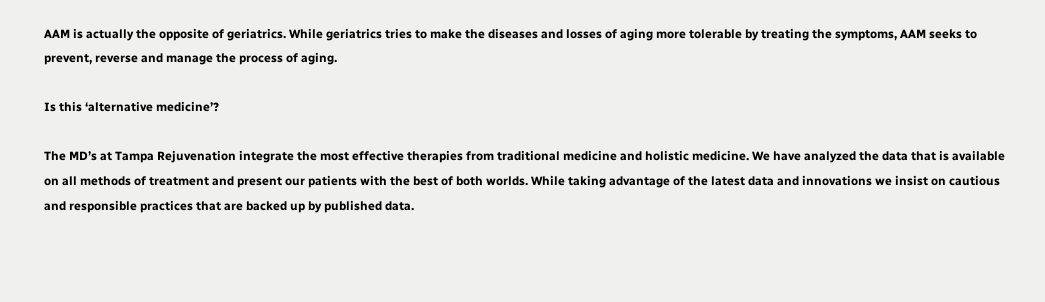AAM is actually the opposite of geriatrics. While geriatrics tries to make the diseases and losses of aging more tolerable by treating the symptoms, AAM seeks to prevent, reverse and manage the process of aging.

Is this ‘alternative medicine’?

The MD’s at Tampa Rejuvenation integrate the most effective therapies from traditional medicine and holistic medicine. We have analyzed the data that is available on all methods of treatment and present our patients with the best of both worlds. While taking advantage of the latest data and innovations we insist on cautious and responsible practices that are backed up by published data.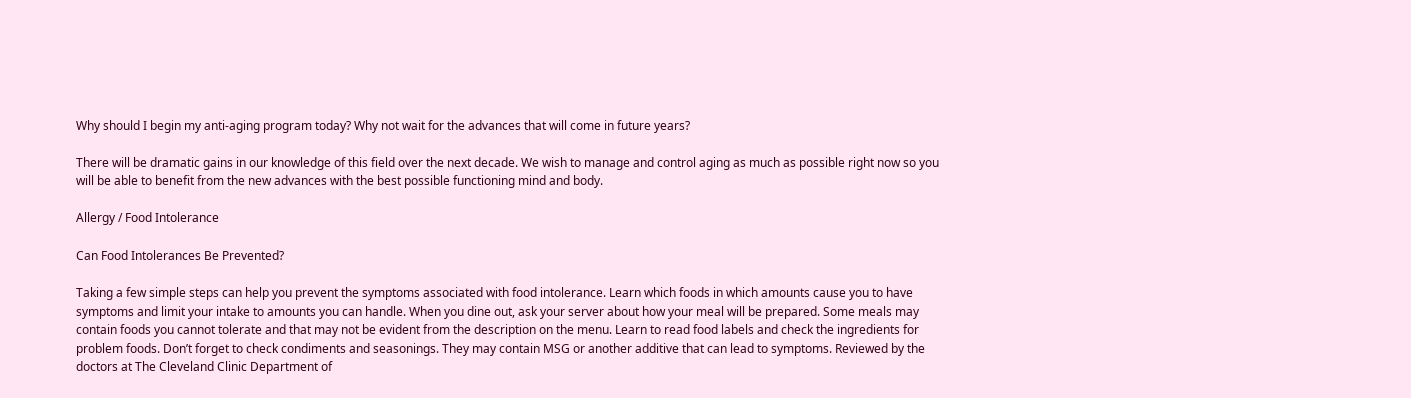Why should I begin my anti-aging program today? Why not wait for the advances that will come in future years?

There will be dramatic gains in our knowledge of this field over the next decade. We wish to manage and control aging as much as possible right now so you will be able to benefit from the new advances with the best possible functioning mind and body.

Allergy / Food Intolerance

Can Food Intolerances Be Prevented?

Taking a few simple steps can help you prevent the symptoms associated with food intolerance. Learn which foods in which amounts cause you to have symptoms and limit your intake to amounts you can handle. When you dine out, ask your server about how your meal will be prepared. Some meals may contain foods you cannot tolerate and that may not be evident from the description on the menu. Learn to read food labels and check the ingredients for problem foods. Don’t forget to check condiments and seasonings. They may contain MSG or another additive that can lead to symptoms. Reviewed by the doctors at The Cleveland Clinic Department of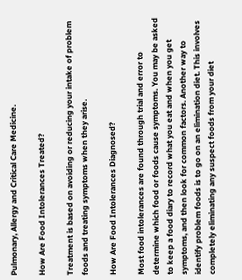Pulmonary, Allergy and Critical Care Medicine.

How Are Food Intolerances Treated?

Treatment is based on avoiding or reducing your intake of problem foods and treating symptoms when they arise.

How Are Food Intolerances Diagnosed?

Most food intolerances are found through trial and error to determine which food or foods cause symptoms. You may be asked to keep a food diary to record what you eat and when you get symptoms, and then look for common factors. Another way to identify problem foods is to go on an elimination diet. This involves completely eliminating any suspect foods from your diet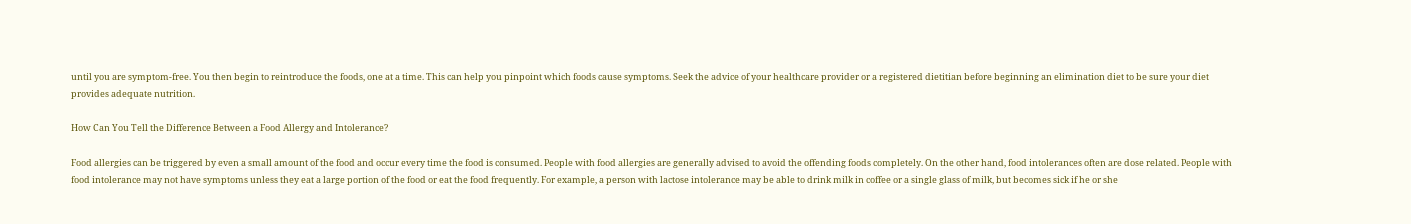until you are symptom-free. You then begin to reintroduce the foods, one at a time. This can help you pinpoint which foods cause symptoms. Seek the advice of your healthcare provider or a registered dietitian before beginning an elimination diet to be sure your diet provides adequate nutrition.

How Can You Tell the Difference Between a Food Allergy and Intolerance?

Food allergies can be triggered by even a small amount of the food and occur every time the food is consumed. People with food allergies are generally advised to avoid the offending foods completely. On the other hand, food intolerances often are dose related. People with food intolerance may not have symptoms unless they eat a large portion of the food or eat the food frequently. For example, a person with lactose intolerance may be able to drink milk in coffee or a single glass of milk, but becomes sick if he or she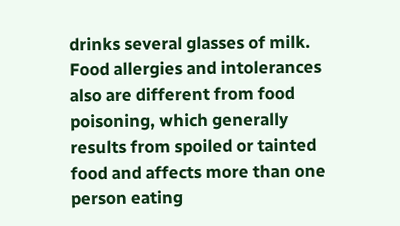drinks several glasses of milk. Food allergies and intolerances also are different from food poisoning, which generally results from spoiled or tainted food and affects more than one person eating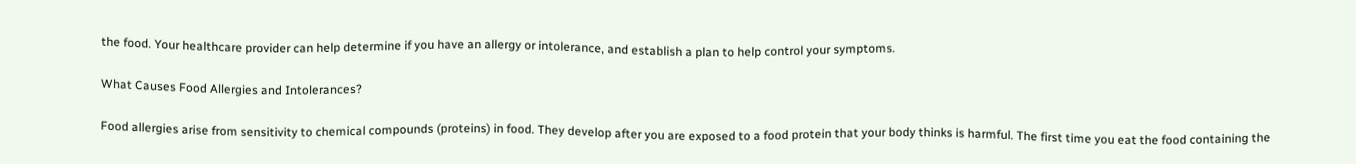the food. Your healthcare provider can help determine if you have an allergy or intolerance, and establish a plan to help control your symptoms.

What Causes Food Allergies and Intolerances?

Food allergies arise from sensitivity to chemical compounds (proteins) in food. They develop after you are exposed to a food protein that your body thinks is harmful. The first time you eat the food containing the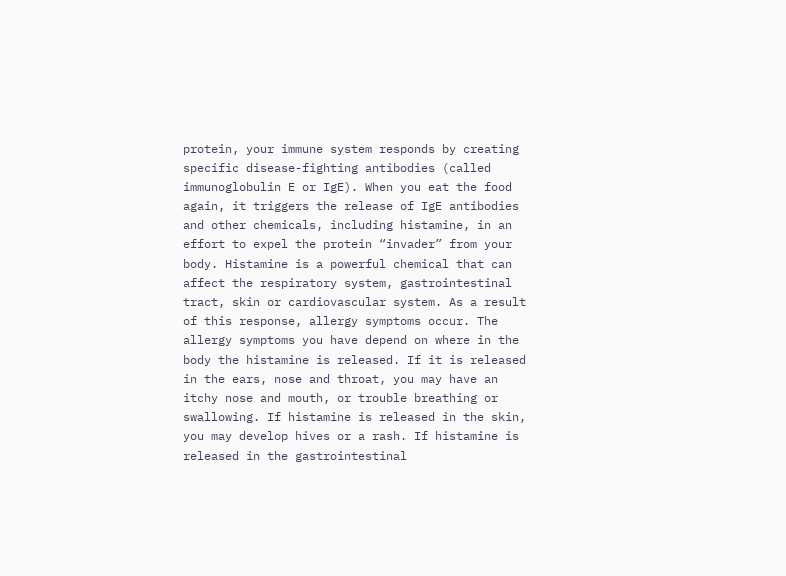protein, your immune system responds by creating specific disease-fighting antibodies (called immunoglobulin E or IgE). When you eat the food again, it triggers the release of IgE antibodies and other chemicals, including histamine, in an effort to expel the protein “invader” from your body. Histamine is a powerful chemical that can affect the respiratory system, gastrointestinal tract, skin or cardiovascular system. As a result of this response, allergy symptoms occur. The allergy symptoms you have depend on where in the body the histamine is released. If it is released in the ears, nose and throat, you may have an itchy nose and mouth, or trouble breathing or swallowing. If histamine is released in the skin, you may develop hives or a rash. If histamine is released in the gastrointestinal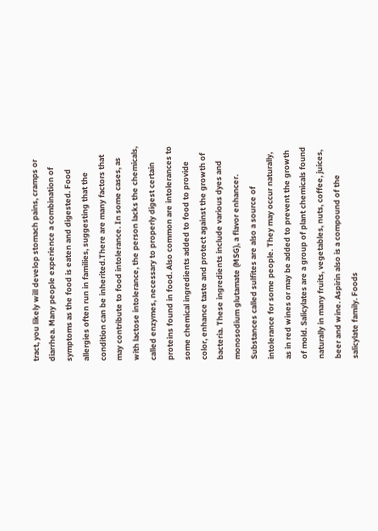tract, you likely will develop stomach pains, cramps or diarrhea. Many people experience a combination of symptoms as the food is eaten and digested. Food allergies often run in families, suggesting that the condition can be inherited.There are many factors that may contribute to food intolerance. In some cases, as with lactose intolerance, the person lacks the chemicals, called enzymes, necessary to properly digest certain proteins found in food. Also common are intolerances to some chemical ingredients added to food to provide color, enhance taste and protect against the growth of bacteria. These ingredients include various dyes and monosodium glutamate (MSG), a flavor enhancer. Substances called sulfites are also a source of intolerance for some people. They may occur naturally, as in red wines or may be added to prevent the growth of mold. Salicylates are a group of plant chemicals found naturally in many fruits, vegetables, nuts, coffee, juices, beer and wine. Aspirin also is a compound of the salicylate family. Foods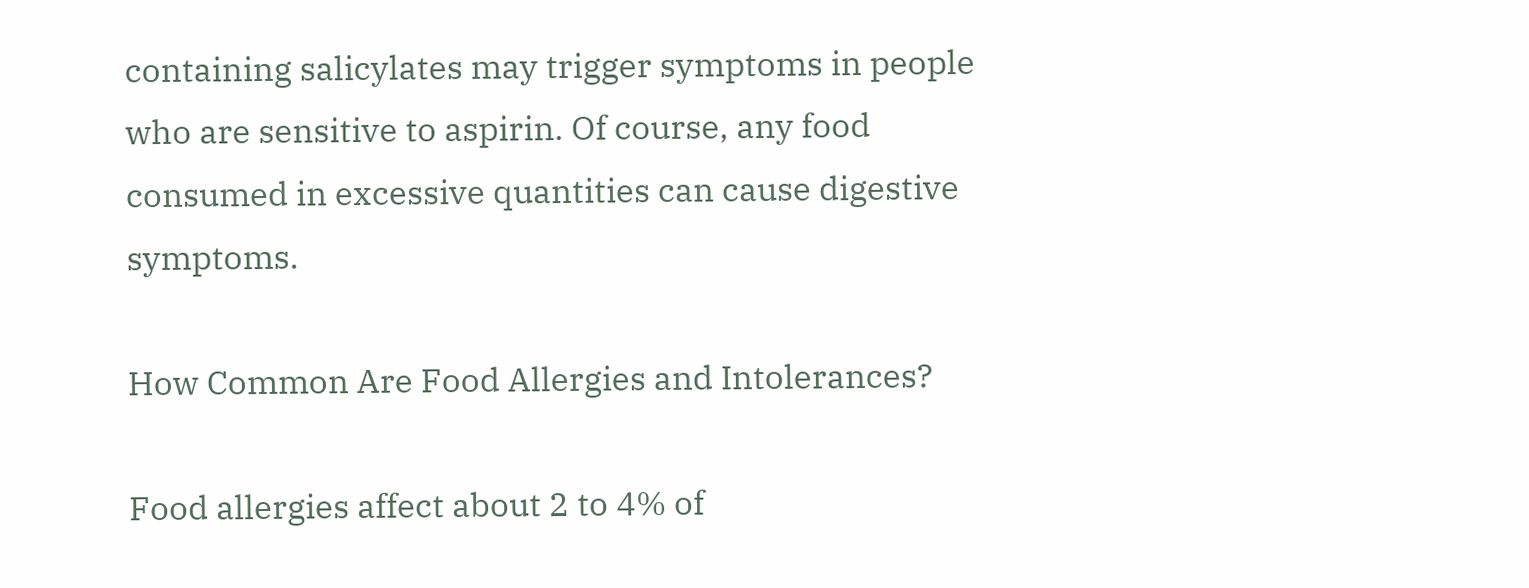containing salicylates may trigger symptoms in people who are sensitive to aspirin. Of course, any food consumed in excessive quantities can cause digestive symptoms.

How Common Are Food Allergies and Intolerances?

Food allergies affect about 2 to 4% of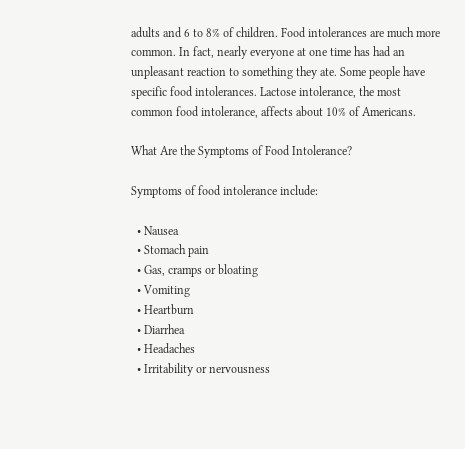adults and 6 to 8% of children. Food intolerances are much more common. In fact, nearly everyone at one time has had an unpleasant reaction to something they ate. Some people have specific food intolerances. Lactose intolerance, the most common food intolerance, affects about 10% of Americans.

What Are the Symptoms of Food Intolerance?

Symptoms of food intolerance include:

  • Nausea
  • Stomach pain
  • Gas, cramps or bloating
  • Vomiting
  • Heartburn
  • Diarrhea
  • Headaches
  • Irritability or nervousness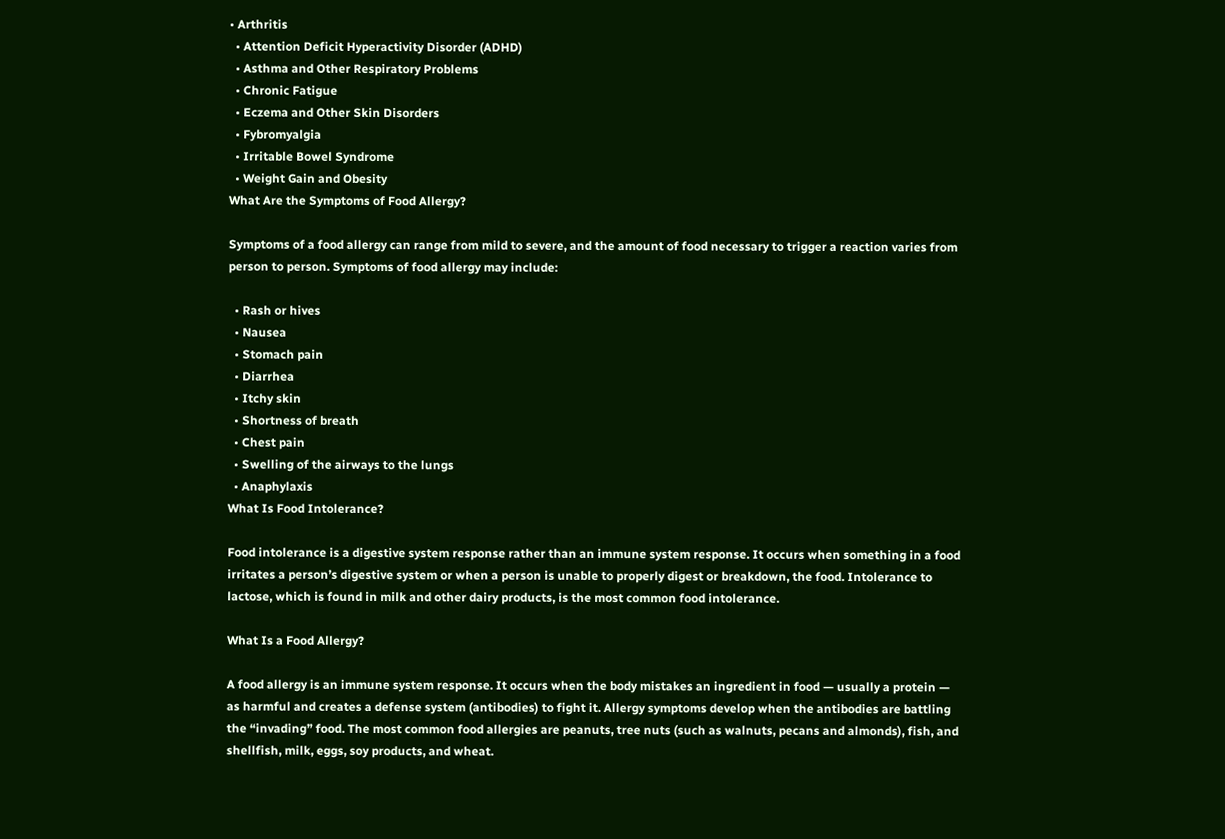• Arthritis
  • Attention Deficit Hyperactivity Disorder (ADHD)
  • Asthma and Other Respiratory Problems
  • Chronic Fatigue
  • Eczema and Other Skin Disorders
  • Fybromyalgia
  • Irritable Bowel Syndrome
  • Weight Gain and Obesity
What Are the Symptoms of Food Allergy?

Symptoms of a food allergy can range from mild to severe, and the amount of food necessary to trigger a reaction varies from person to person. Symptoms of food allergy may include:

  • Rash or hives
  • Nausea
  • Stomach pain
  • Diarrhea
  • Itchy skin
  • Shortness of breath
  • Chest pain
  • Swelling of the airways to the lungs
  • Anaphylaxis
What Is Food Intolerance?

Food intolerance is a digestive system response rather than an immune system response. It occurs when something in a food irritates a person’s digestive system or when a person is unable to properly digest or breakdown, the food. Intolerance to lactose, which is found in milk and other dairy products, is the most common food intolerance.

What Is a Food Allergy?

A food allergy is an immune system response. It occurs when the body mistakes an ingredient in food — usually a protein — as harmful and creates a defense system (antibodies) to fight it. Allergy symptoms develop when the antibodies are battling the “invading” food. The most common food allergies are peanuts, tree nuts (such as walnuts, pecans and almonds), fish, and shellfish, milk, eggs, soy products, and wheat.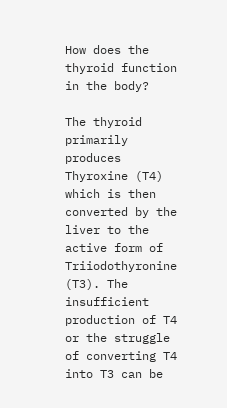How does the thyroid function in the body?

The thyroid primarily produces Thyroxine (T4) which is then converted by the liver to the active form of Triiodothyronine (T3). The insufficient production of T4 or the struggle of converting T4 into T3 can be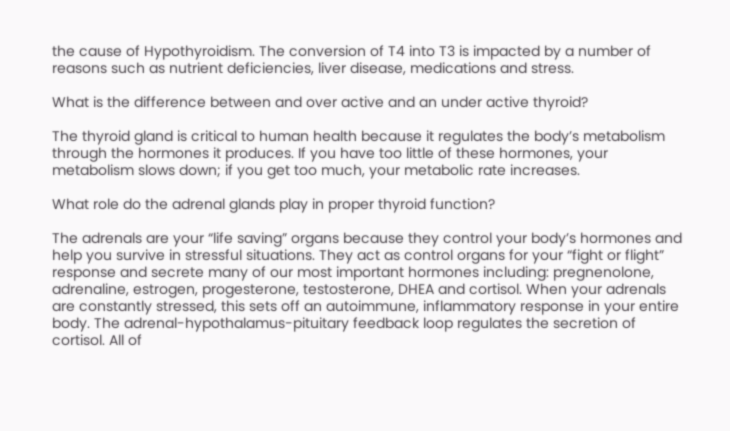the cause of Hypothyroidism. The conversion of T4 into T3 is impacted by a number of reasons such as nutrient deficiencies, liver disease, medications and stress.

What is the difference between and over active and an under active thyroid?

The thyroid gland is critical to human health because it regulates the body’s metabolism through the hormones it produces. If you have too little of these hormones, your metabolism slows down; if you get too much, your metabolic rate increases.

What role do the adrenal glands play in proper thyroid function?

The adrenals are your “life saving” organs because they control your body’s hormones and help you survive in stressful situations. They act as control organs for your “fight or flight” response and secrete many of our most important hormones including: pregnenolone, adrenaline, estrogen, progesterone, testosterone, DHEA and cortisol. When your adrenals are constantly stressed, this sets off an autoimmune, inflammatory response in your entire body. The adrenal-hypothalamus-pituitary feedback loop regulates the secretion of cortisol. All of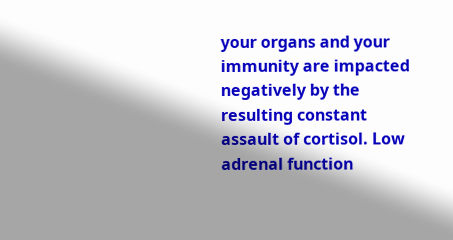your organs and your immunity are impacted negatively by the resulting constant assault of cortisol. Low adrenal function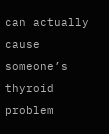can actually cause someone’s thyroid problem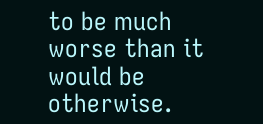to be much worse than it would be otherwise.